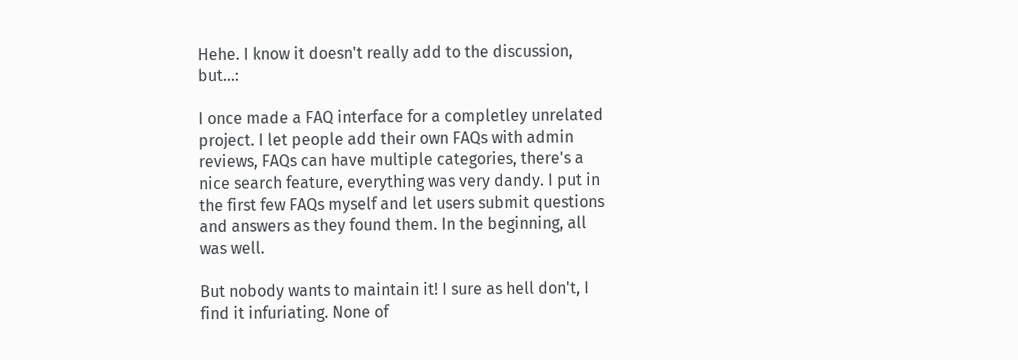Hehe. I know it doesn't really add to the discussion, but...:

I once made a FAQ interface for a completley unrelated project. I let people add their own FAQs with admin reviews, FAQs can have multiple categories, there's a nice search feature, everything was very dandy. I put in the first few FAQs myself and let users submit questions and answers as they found them. In the beginning, all was well.

But nobody wants to maintain it! I sure as hell don't, I find it infuriating. None of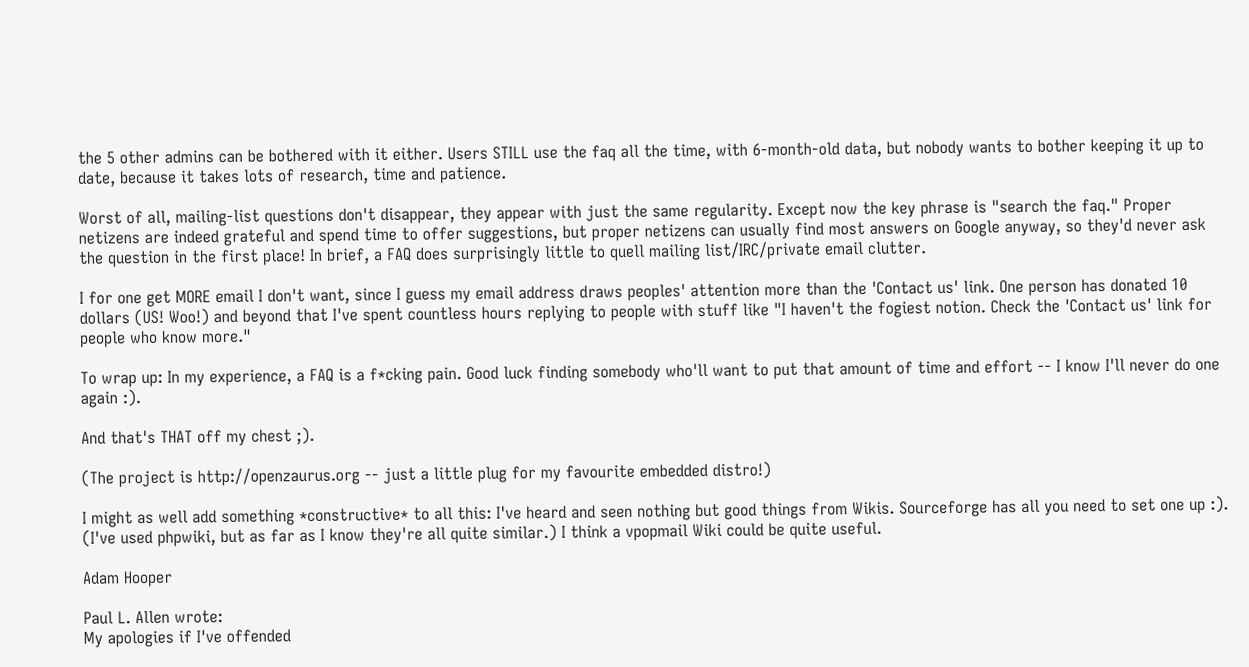the 5 other admins can be bothered with it either. Users STILL use the faq all the time, with 6-month-old data, but nobody wants to bother keeping it up to date, because it takes lots of research, time and patience.

Worst of all, mailing-list questions don't disappear, they appear with just the same regularity. Except now the key phrase is "search the faq." Proper netizens are indeed grateful and spend time to offer suggestions, but proper netizens can usually find most answers on Google anyway, so they'd never ask the question in the first place! In brief, a FAQ does surprisingly little to quell mailing list/IRC/private email clutter.

I for one get MORE email I don't want, since I guess my email address draws peoples' attention more than the 'Contact us' link. One person has donated 10 dollars (US! Woo!) and beyond that I've spent countless hours replying to people with stuff like "I haven't the fogiest notion. Check the 'Contact us' link for people who know more."

To wrap up: In my experience, a FAQ is a f*cking pain. Good luck finding somebody who'll want to put that amount of time and effort -- I know I'll never do one again :).

And that's THAT off my chest ;).

(The project is http://openzaurus.org -- just a little plug for my favourite embedded distro!)

I might as well add something *constructive* to all this: I've heard and seen nothing but good things from Wikis. Sourceforge has all you need to set one up :). (I've used phpwiki, but as far as I know they're all quite similar.) I think a vpopmail Wiki could be quite useful.

Adam Hooper

Paul L. Allen wrote:
My apologies if I've offended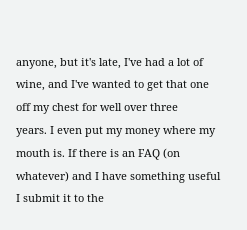anyone, but it's late, I've had a lot of
wine, and I've wanted to get that one off my chest for well over three
years. I even put my money where my mouth is. If there is an FAQ (on whatever) and I have something useful I submit it to the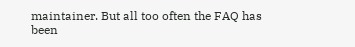maintainer. But all too often the FAQ has been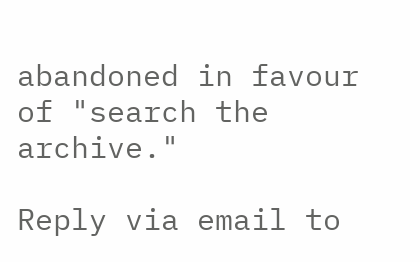abandoned in favour of "search the archive."

Reply via email to